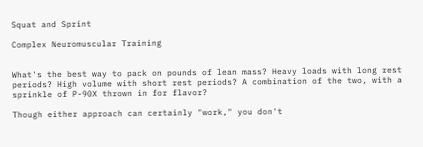Squat and Sprint

Complex Neuromuscular Training


What's the best way to pack on pounds of lean mass? Heavy loads with long rest periods? High volume with short rest periods? A combination of the two, with a sprinkle of P-90X thrown in for flavor?

Though either approach can certainly "work," you don't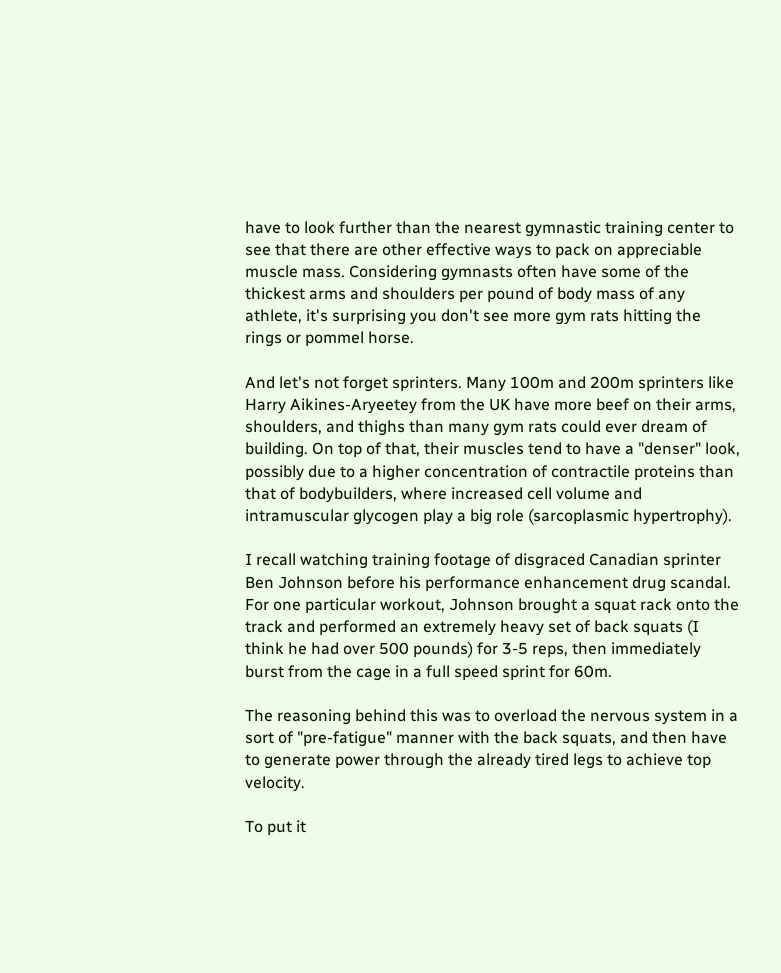have to look further than the nearest gymnastic training center to see that there are other effective ways to pack on appreciable muscle mass. Considering gymnasts often have some of the thickest arms and shoulders per pound of body mass of any athlete, it's surprising you don't see more gym rats hitting the rings or pommel horse.

And let's not forget sprinters. Many 100m and 200m sprinters like Harry Aikines-Aryeetey from the UK have more beef on their arms, shoulders, and thighs than many gym rats could ever dream of building. On top of that, their muscles tend to have a "denser" look, possibly due to a higher concentration of contractile proteins than that of bodybuilders, where increased cell volume and intramuscular glycogen play a big role (sarcoplasmic hypertrophy).

I recall watching training footage of disgraced Canadian sprinter Ben Johnson before his performance enhancement drug scandal. For one particular workout, Johnson brought a squat rack onto the track and performed an extremely heavy set of back squats (I think he had over 500 pounds) for 3-5 reps, then immediately burst from the cage in a full speed sprint for 60m.

The reasoning behind this was to overload the nervous system in a sort of "pre-fatigue" manner with the back squats, and then have to generate power through the already tired legs to achieve top velocity.

To put it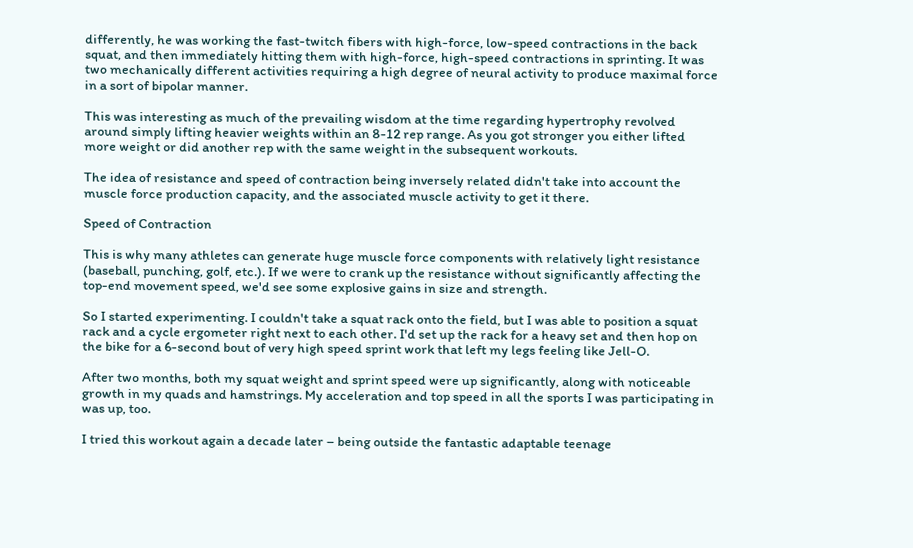differently, he was working the fast-twitch fibers with high-force, low-speed contractions in the back squat, and then immediately hitting them with high-force, high-speed contractions in sprinting. It was two mechanically different activities requiring a high degree of neural activity to produce maximal force in a sort of bipolar manner.

This was interesting as much of the prevailing wisdom at the time regarding hypertrophy revolved around simply lifting heavier weights within an 8-12 rep range. As you got stronger you either lifted more weight or did another rep with the same weight in the subsequent workouts.

The idea of resistance and speed of contraction being inversely related didn't take into account the muscle force production capacity, and the associated muscle activity to get it there.

Speed of Contraction

This is why many athletes can generate huge muscle force components with relatively light resistance (baseball, punching, golf, etc.). If we were to crank up the resistance without significantly affecting the top-end movement speed, we'd see some explosive gains in size and strength.

So I started experimenting. I couldn't take a squat rack onto the field, but I was able to position a squat rack and a cycle ergometer right next to each other. I'd set up the rack for a heavy set and then hop on the bike for a 6-second bout of very high speed sprint work that left my legs feeling like Jell-O.

After two months, both my squat weight and sprint speed were up significantly, along with noticeable growth in my quads and hamstrings. My acceleration and top speed in all the sports I was participating in was up, too.

I tried this workout again a decade later – being outside the fantastic adaptable teenage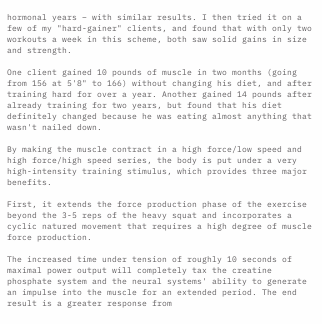hormonal years – with similar results. I then tried it on a few of my "hard-gainer" clients, and found that with only two workouts a week in this scheme, both saw solid gains in size and strength.

One client gained 10 pounds of muscle in two months (going from 156 at 5'8" to 166) without changing his diet, and after training hard for over a year. Another gained 14 pounds after already training for two years, but found that his diet definitely changed because he was eating almost anything that wasn't nailed down.

By making the muscle contract in a high force/low speed and high force/high speed series, the body is put under a very high-intensity training stimulus, which provides three major benefits.

First, it extends the force production phase of the exercise beyond the 3-5 reps of the heavy squat and incorporates a cyclic natured movement that requires a high degree of muscle force production.

The increased time under tension of roughly 10 seconds of maximal power output will completely tax the creatine phosphate system and the neural systems' ability to generate an impulse into the muscle for an extended period. The end result is a greater response from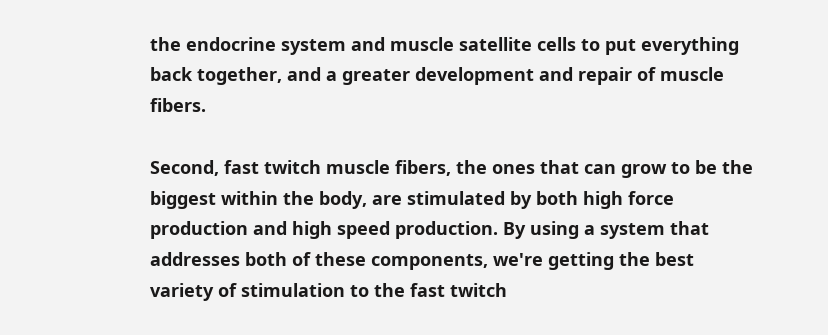the endocrine system and muscle satellite cells to put everything back together, and a greater development and repair of muscle fibers.

Second, fast twitch muscle fibers, the ones that can grow to be the biggest within the body, are stimulated by both high force production and high speed production. By using a system that addresses both of these components, we're getting the best variety of stimulation to the fast twitch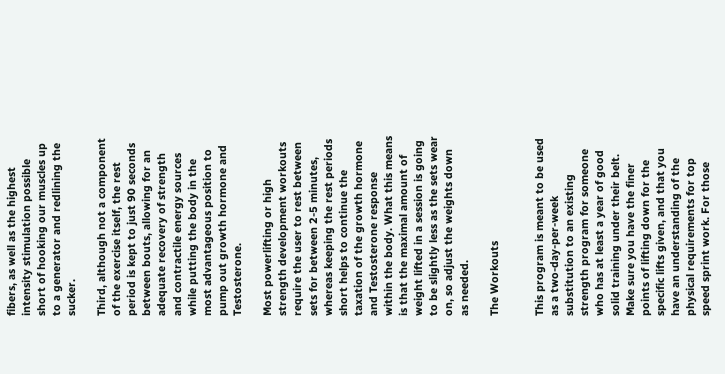fibers, as well as the highest intensity stimulation possible short of hooking our muscles up to a generator and redlining the sucker.

Third, although not a component of the exercise itself, the rest period is kept to just 90 seconds between bouts, allowing for an adequate recovery of strength and contractile energy sources while putting the body in the most advantageous position to pump out growth hormone and Testosterone.

Most powerlifting or high strength development workouts require the user to rest between sets for between 2-5 minutes, whereas keeping the rest periods short helps to continue the taxation of the growth hormone and Testosterone response within the body. What this means is that the maximal amount of weight lifted in a session is going to be slightly less as the sets wear on, so adjust the weights down as needed.

The Workouts


This program is meant to be used as a two-day-per-week substitution to an existing strength program for someone who has at least a year of good solid training under their belt. Make sure you have the finer points of lifting down for the specific lifts given, and that you have an understanding of the physical requirements for top speed sprint work. For those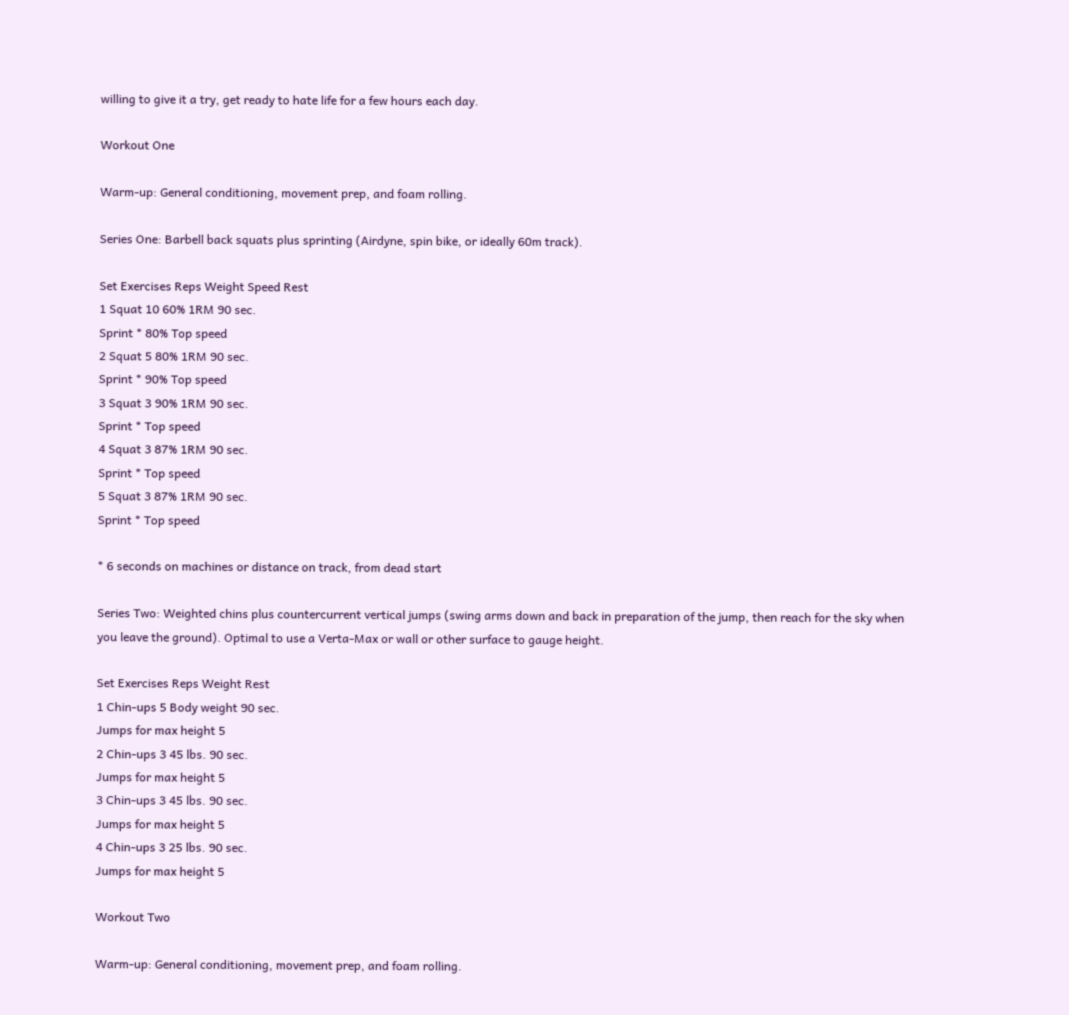willing to give it a try, get ready to hate life for a few hours each day.

Workout One

Warm-up: General conditioning, movement prep, and foam rolling.

Series One: Barbell back squats plus sprinting (Airdyne, spin bike, or ideally 60m track).

Set Exercises Reps Weight Speed Rest
1 Squat 10 60% 1RM 90 sec.
Sprint * 80% Top speed
2 Squat 5 80% 1RM 90 sec.
Sprint * 90% Top speed
3 Squat 3 90% 1RM 90 sec.
Sprint * Top speed
4 Squat 3 87% 1RM 90 sec.
Sprint * Top speed
5 Squat 3 87% 1RM 90 sec.
Sprint * Top speed

* 6 seconds on machines or distance on track, from dead start

Series Two: Weighted chins plus countercurrent vertical jumps (swing arms down and back in preparation of the jump, then reach for the sky when you leave the ground). Optimal to use a Verta-Max or wall or other surface to gauge height.

Set Exercises Reps Weight Rest
1 Chin-ups 5 Body weight 90 sec.
Jumps for max height 5
2 Chin-ups 3 45 lbs. 90 sec.
Jumps for max height 5
3 Chin-ups 3 45 lbs. 90 sec.
Jumps for max height 5
4 Chin-ups 3 25 lbs. 90 sec.
Jumps for max height 5

Workout Two

Warm-up: General conditioning, movement prep, and foam rolling.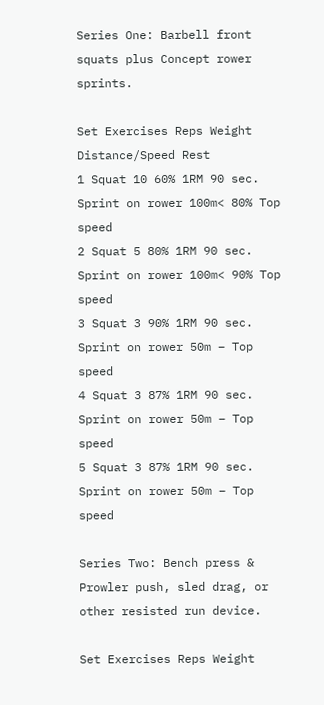Series One: Barbell front squats plus Concept rower sprints.

Set Exercises Reps Weight Distance/Speed Rest
1 Squat 10 60% 1RM 90 sec.
Sprint on rower 100m< 80% Top speed
2 Squat 5 80% 1RM 90 sec.
Sprint on rower 100m< 90% Top speed
3 Squat 3 90% 1RM 90 sec.
Sprint on rower 50m – Top speed
4 Squat 3 87% 1RM 90 sec.
Sprint on rower 50m – Top speed
5 Squat 3 87% 1RM 90 sec.
Sprint on rower 50m – Top speed

Series Two: Bench press & Prowler push, sled drag, or other resisted run device.

Set Exercises Reps Weight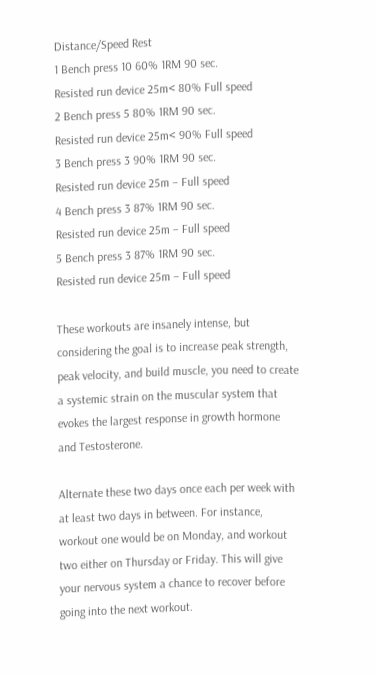Distance/Speed Rest
1 Bench press 10 60% 1RM 90 sec.
Resisted run device 25m< 80% Full speed
2 Bench press 5 80% 1RM 90 sec.
Resisted run device 25m< 90% Full speed
3 Bench press 3 90% 1RM 90 sec.
Resisted run device 25m – Full speed
4 Bench press 3 87% 1RM 90 sec.
Resisted run device 25m – Full speed
5 Bench press 3 87% 1RM 90 sec.
Resisted run device 25m – Full speed

These workouts are insanely intense, but considering the goal is to increase peak strength, peak velocity, and build muscle, you need to create a systemic strain on the muscular system that evokes the largest response in growth hormone and Testosterone.

Alternate these two days once each per week with at least two days in between. For instance, workout one would be on Monday, and workout two either on Thursday or Friday. This will give your nervous system a chance to recover before going into the next workout.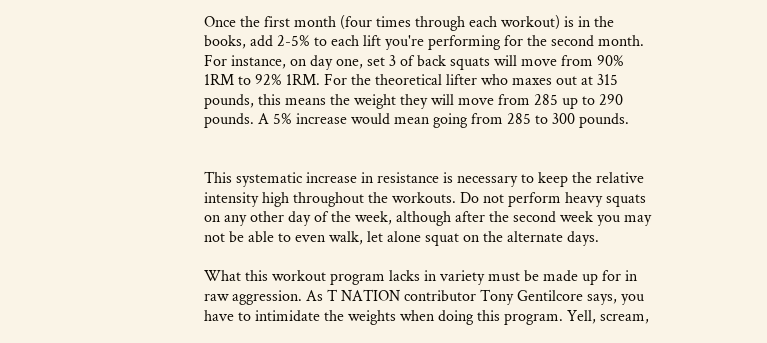Once the first month (four times through each workout) is in the books, add 2-5% to each lift you're performing for the second month. For instance, on day one, set 3 of back squats will move from 90% 1RM to 92% 1RM. For the theoretical lifter who maxes out at 315 pounds, this means the weight they will move from 285 up to 290 pounds. A 5% increase would mean going from 285 to 300 pounds.


This systematic increase in resistance is necessary to keep the relative intensity high throughout the workouts. Do not perform heavy squats on any other day of the week, although after the second week you may not be able to even walk, let alone squat on the alternate days.

What this workout program lacks in variety must be made up for in raw aggression. As T NATION contributor Tony Gentilcore says, you have to intimidate the weights when doing this program. Yell, scream,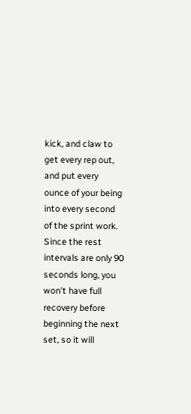kick, and claw to get every rep out, and put every ounce of your being into every second of the sprint work. Since the rest intervals are only 90 seconds long, you won't have full recovery before beginning the next set, so it will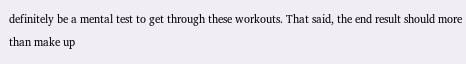definitely be a mental test to get through these workouts. That said, the end result should more than make up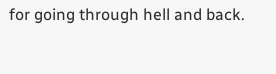for going through hell and back.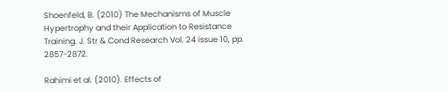Shoenfeld, B. (2010) The Mechanisms of Muscle Hypertrophy and their Application to Resistance Training. J. Str & Cond Research Vol. 24 issue 10, pp. 2857-2872.

Rahimi et al. (2010). Effects of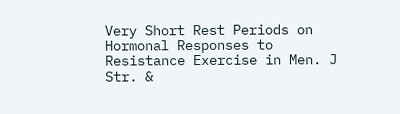Very Short Rest Periods on Hormonal Responses to Resistance Exercise in Men. J Str. &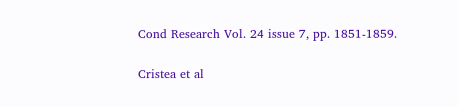Cond Research Vol. 24 issue 7, pp. 1851-1859.

Cristea et al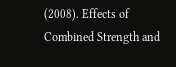(2008). Effects of Combined Strength and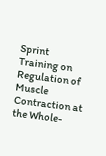Sprint Training on Regulation of Muscle Contraction at the Whole-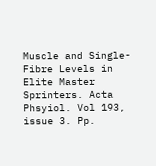Muscle and Single-Fibre Levels in Elite Master Sprinters. Acta Phsyiol. Vol 193, issue 3. Pp.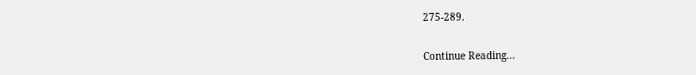275-289.


Continue Reading...